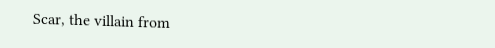Scar, the villain from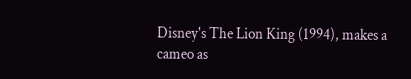Disney's The Lion King (1994), makes a cameo as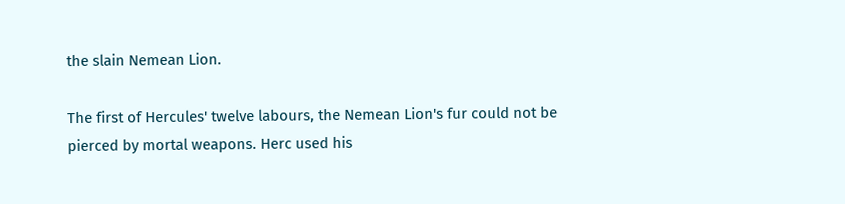the slain Nemean Lion.

The first of Hercules' twelve labours, the Nemean Lion's fur could not be pierced by mortal weapons. Herc used his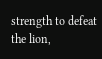strength to defeat the lion,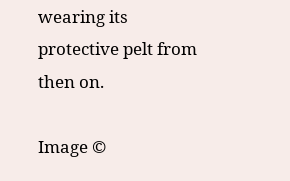wearing its protective pelt from then on.

Image ©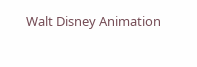Walt Disney Animation